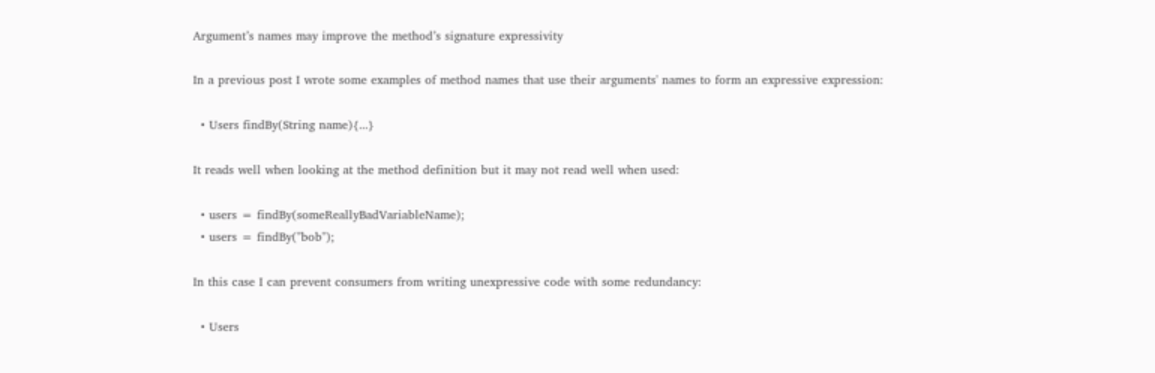Argument’s names may improve the method’s signature expressivity

In a previous post I wrote some examples of method names that use their arguments' names to form an expressive expression:

  • Users findBy(String name){...}

It reads well when looking at the method definition but it may not read well when used:

  • users = findBy(someReallyBadVariableName);
  • users = findBy("bob");

In this case I can prevent consumers from writing unexpressive code with some redundancy:

  • Users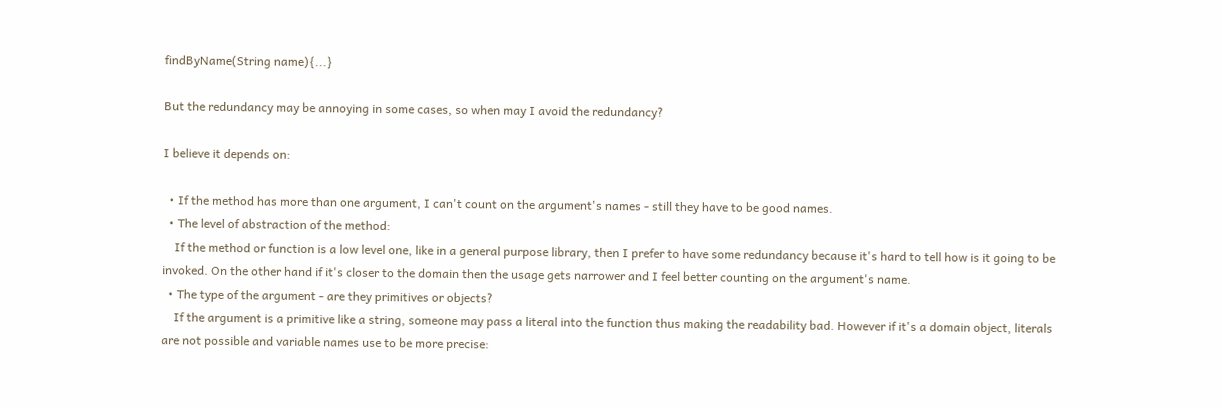findByName(String name){...}

But the redundancy may be annoying in some cases, so when may I avoid the redundancy?

I believe it depends on:

  • If the method has more than one argument, I can't count on the argument's names - still they have to be good names.
  • The level of abstraction of the method:
    If the method or function is a low level one, like in a general purpose library, then I prefer to have some redundancy because it's hard to tell how is it going to be invoked. On the other hand if it's closer to the domain then the usage gets narrower and I feel better counting on the argument's name.
  • The type of the argument - are they primitives or objects?
    If the argument is a primitive like a string, someone may pass a literal into the function thus making the readability bad. However if it's a domain object, literals are not possible and variable names use to be more precise: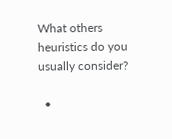What others heuristics do you usually consider?

  •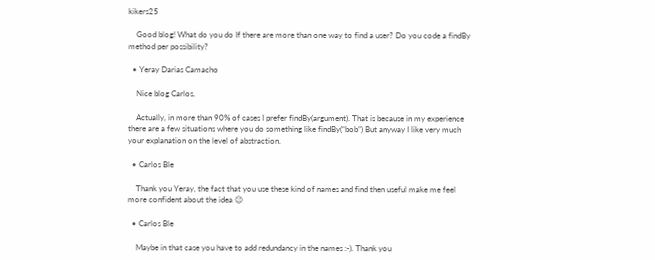kikers25

    Good blog! What do you do If there are more than one way to find a user? Do you code a findBy method per possibility?

  • Yeray Darias Camacho

    Nice blog Carlos.

    Actually, in more than 90% of cases I prefer findBy(argument). That is because in my experience there are a few situations where you do something like findBy(“bob”) But anyway I like very much your explanation on the level of abstraction.

  • Carlos Ble

    Thank you Yeray, the fact that you use these kind of names and find then useful make me feel more confident about the idea 😉

  • Carlos Ble

    Maybe in that case you have to add redundancy in the names :-). Thank you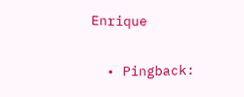Enrique

  • Pingback: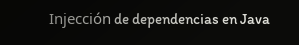Injección de dependencias en Java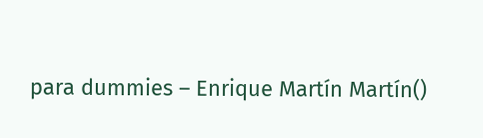para dummies – Enrique Martín Martín()